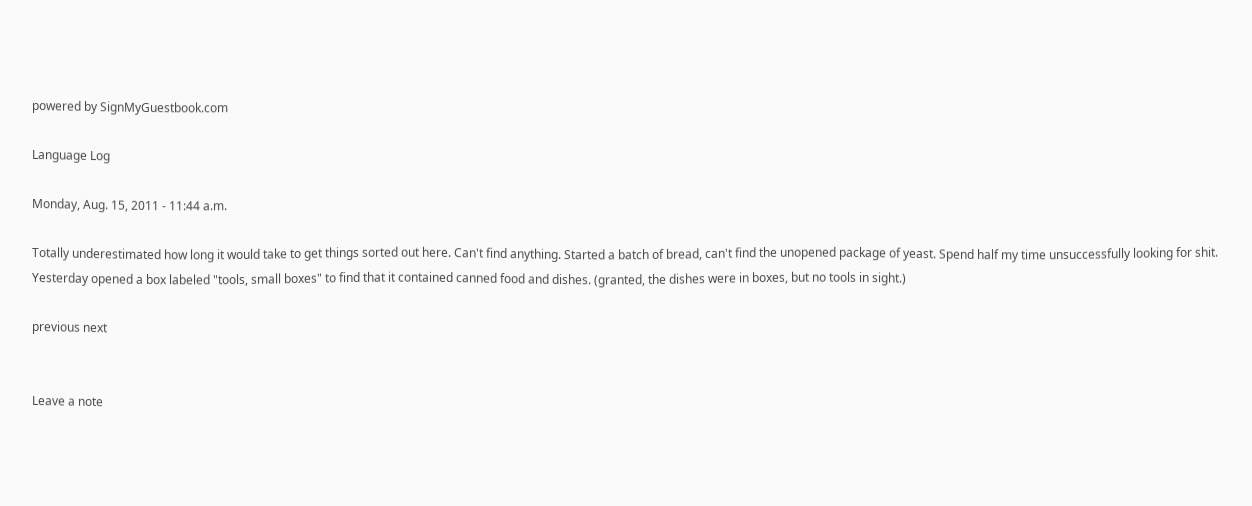powered by SignMyGuestbook.com

Language Log

Monday, Aug. 15, 2011 - 11:44 a.m.

Totally underestimated how long it would take to get things sorted out here. Can't find anything. Started a batch of bread, can't find the unopened package of yeast. Spend half my time unsuccessfully looking for shit. Yesterday opened a box labeled "tools, small boxes" to find that it contained canned food and dishes. (granted, the dishes were in boxes, but no tools in sight.)

previous next


Leave a note